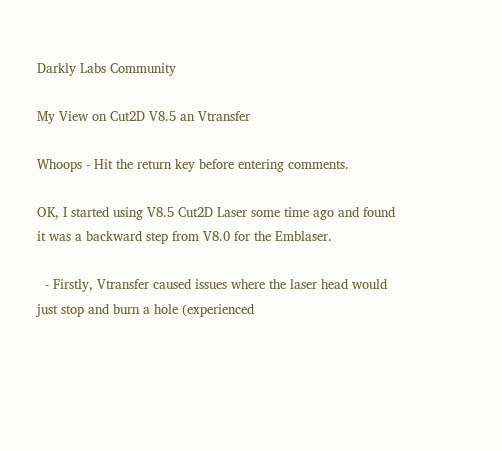Darkly Labs Community

My View on Cut2D V8.5 an Vtransfer

Whoops - Hit the return key before entering comments.

OK, I started using V8.5 Cut2D Laser some time ago and found it was a backward step from V8.0 for the Emblaser.

  - Firstly, Vtransfer caused issues where the laser head would just stop and burn a hole (experienced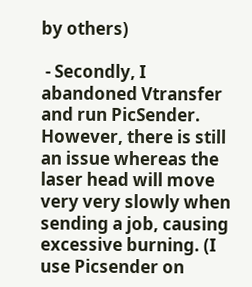by others)

 - Secondly, I  abandoned Vtransfer and run PicSender. However, there is still an issue whereas the laser head will move very very slowly when sending a job, causing excessive burning. (I use Picsender on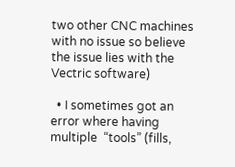two other CNC machines with no issue so believe the issue lies with the Vectric software)

  • I sometimes got an error where having multiple  “tools” (fills,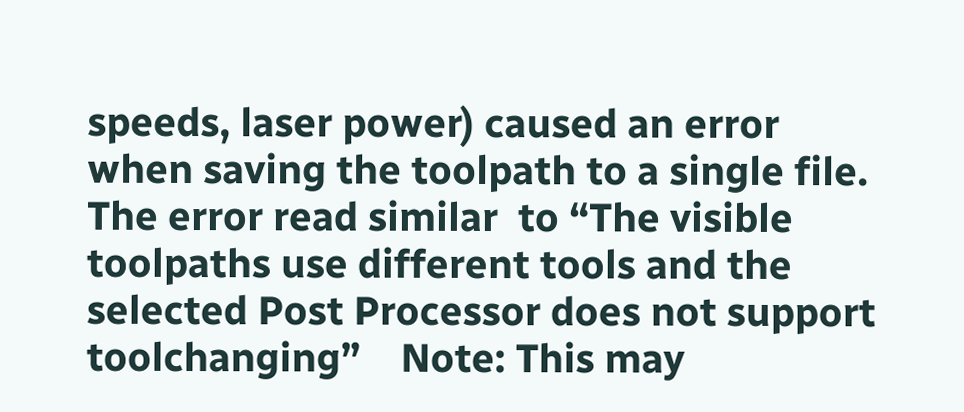speeds, laser power) caused an error when saving the toolpath to a single file. The error read similar  to “The visible toolpaths use different tools and the selected Post Processor does not support toolchanging”    Note: This may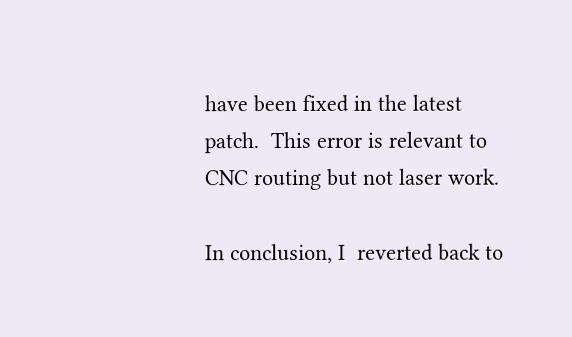have been fixed in the latest patch.  This error is relevant to CNC routing but not laser work.

In conclusion, I  reverted back to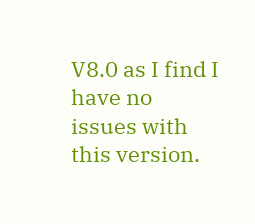V8.0 as I find I have no issues with this version.